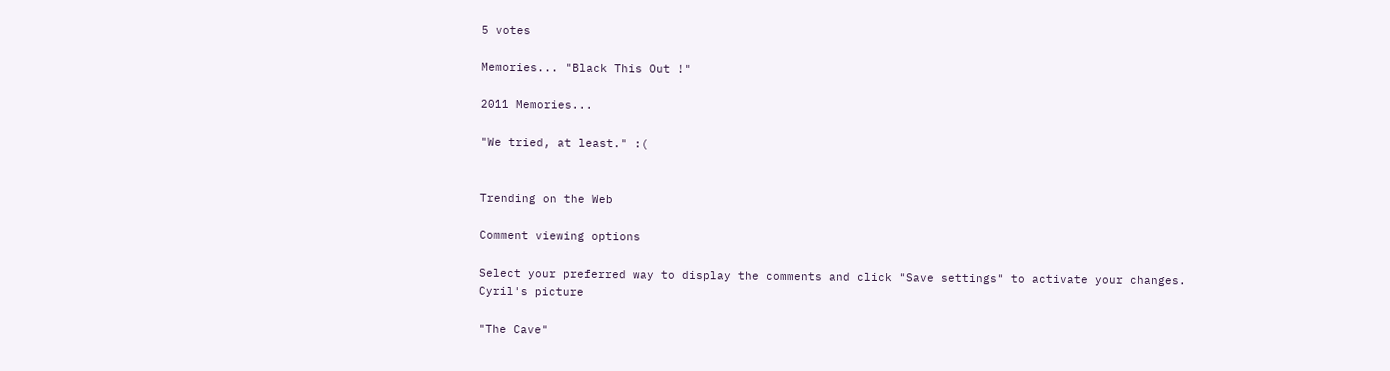5 votes

Memories... "Black This Out !"

2011 Memories...

"We tried, at least." :(


Trending on the Web

Comment viewing options

Select your preferred way to display the comments and click "Save settings" to activate your changes.
Cyril's picture

"The Cave"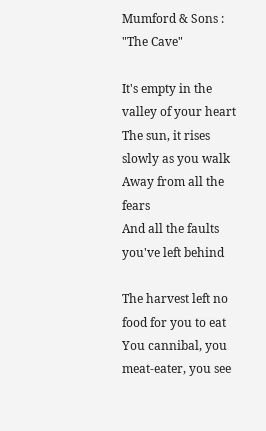Mumford & Sons : "The Cave"

It's empty in the valley of your heart
The sun, it rises slowly as you walk
Away from all the fears
And all the faults you've left behind

The harvest left no food for you to eat
You cannibal, you meat-eater, you see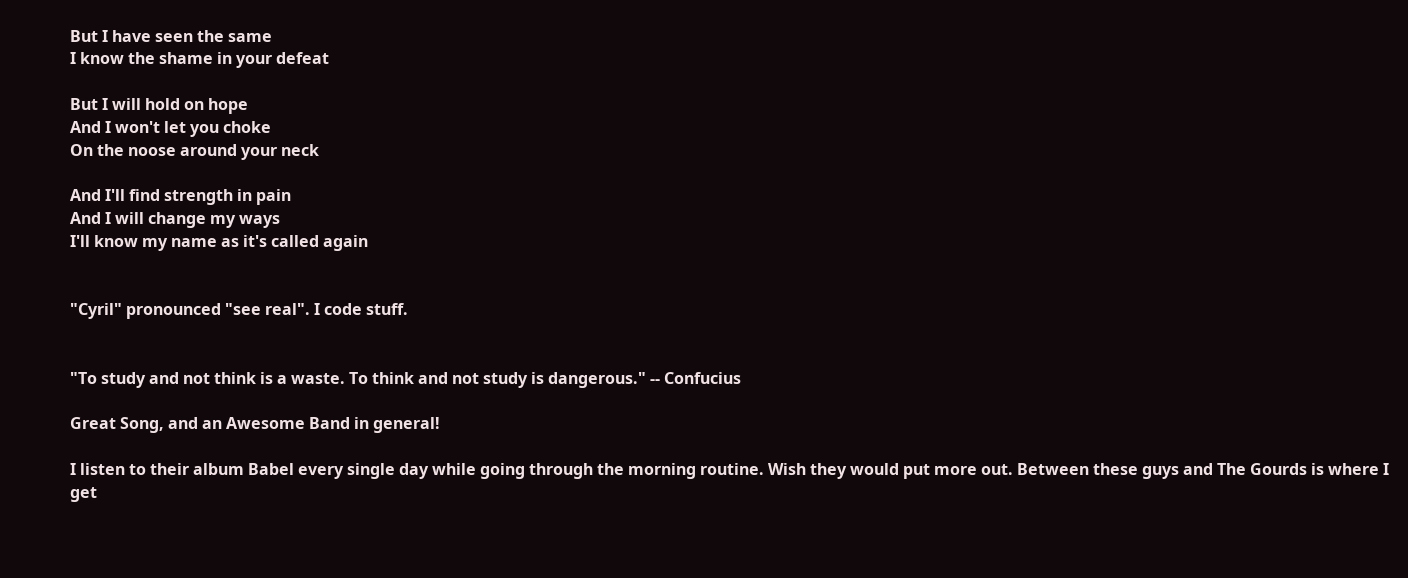But I have seen the same
I know the shame in your defeat

But I will hold on hope
And I won't let you choke
On the noose around your neck

And I'll find strength in pain
And I will change my ways
I'll know my name as it's called again


"Cyril" pronounced "see real". I code stuff.


"To study and not think is a waste. To think and not study is dangerous." -- Confucius

Great Song, and an Awesome Band in general!

I listen to their album Babel every single day while going through the morning routine. Wish they would put more out. Between these guys and The Gourds is where I get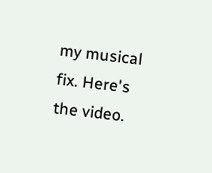my musical fix. Here's the video.